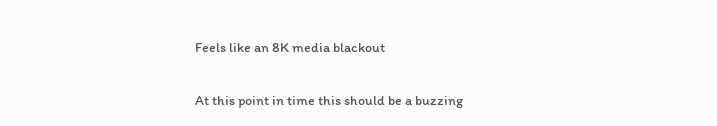Feels like an 8K media blackout

At this point in time this should be a buzzing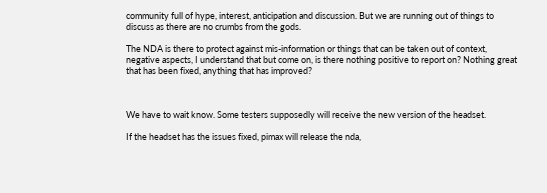community full of hype, interest, anticipation and discussion. But we are running out of things to discuss as there are no crumbs from the gods.

The NDA is there to protect against mis-information or things that can be taken out of context, negative aspects, I understand that but come on, is there nothing positive to report on? Nothing great that has been fixed, anything that has improved?



We have to wait know. Some testers supposedly will receive the new version of the headset.

If the headset has the issues fixed, pimax will release the nda,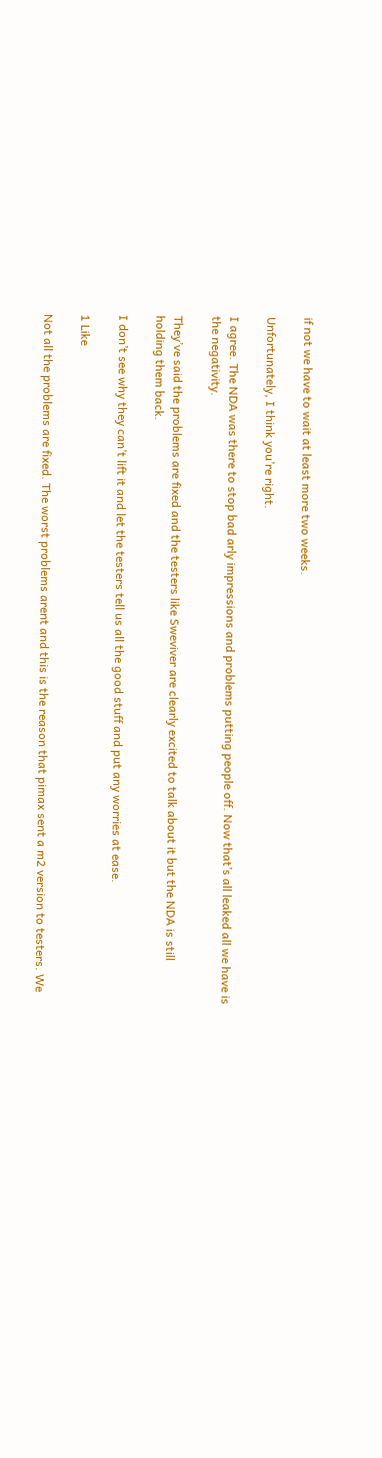if not we have to wait at least more two weeks.

Unfortunately, I think you’re right.

I agree. The NDA was there to stop bad arly impressions and problems putting people off. Now that’s all leaked all we have is the negativity.

They’ve said the problems are fixed and the testers like Sweviver are clearly excited to talk about it but the NDA is still holding them back.

I don’t see why they can’t lift it and let the testers tell us all the good stuff and put any worries at ease.

1 Like

Not all the problems are fixed. The worst problems arent and this is the reason that pimax sent a m2 version to testers. We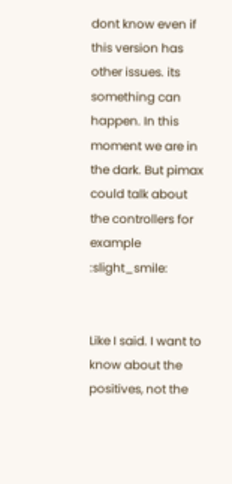dont know even if this version has other issues. its something can happen. In this moment we are in the dark. But pimax could talk about the controllers for example :slight_smile:


Like I said. I want to know about the positives, not the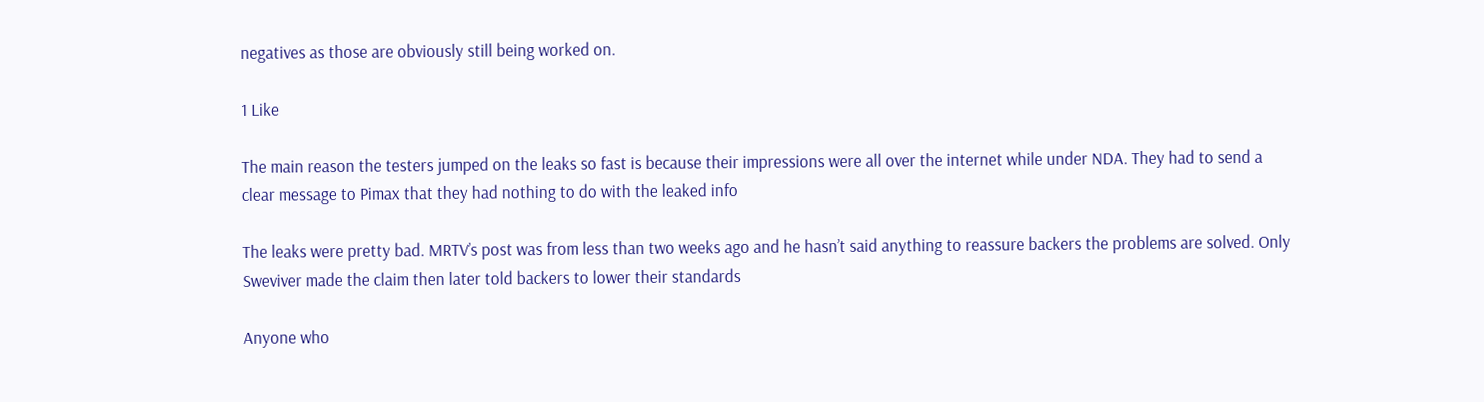negatives as those are obviously still being worked on.

1 Like

The main reason the testers jumped on the leaks so fast is because their impressions were all over the internet while under NDA. They had to send a clear message to Pimax that they had nothing to do with the leaked info

The leaks were pretty bad. MRTV’s post was from less than two weeks ago and he hasn’t said anything to reassure backers the problems are solved. Only Sweviver made the claim then later told backers to lower their standards

Anyone who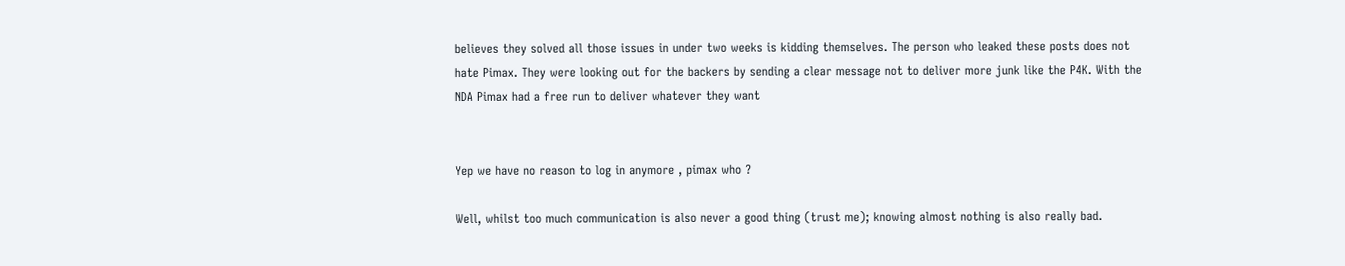believes they solved all those issues in under two weeks is kidding themselves. The person who leaked these posts does not hate Pimax. They were looking out for the backers by sending a clear message not to deliver more junk like the P4K. With the NDA Pimax had a free run to deliver whatever they want


Yep we have no reason to log in anymore , pimax who ?

Well, whilst too much communication is also never a good thing (trust me); knowing almost nothing is also really bad.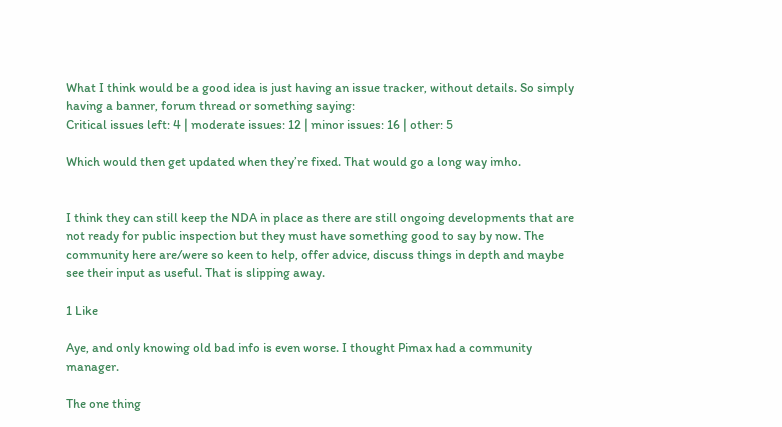What I think would be a good idea is just having an issue tracker, without details. So simply having a banner, forum thread or something saying:
Critical issues left: 4 | moderate issues: 12 | minor issues: 16 | other: 5

Which would then get updated when they’re fixed. That would go a long way imho.


I think they can still keep the NDA in place as there are still ongoing developments that are not ready for public inspection but they must have something good to say by now. The community here are/were so keen to help, offer advice, discuss things in depth and maybe see their input as useful. That is slipping away.

1 Like

Aye, and only knowing old bad info is even worse. I thought Pimax had a community manager.

The one thing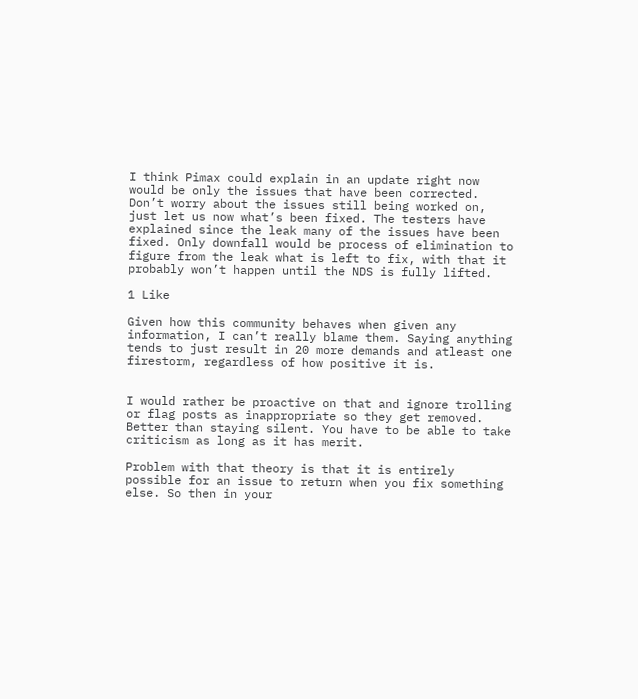I think Pimax could explain in an update right now would be only the issues that have been corrected. Don’t worry about the issues still being worked on, just let us now what’s been fixed. The testers have explained since the leak many of the issues have been fixed. Only downfall would be process of elimination to figure from the leak what is left to fix, with that it probably won’t happen until the NDS is fully lifted.

1 Like

Given how this community behaves when given any information, I can’t really blame them. Saying anything tends to just result in 20 more demands and atleast one firestorm, regardless of how positive it is.


I would rather be proactive on that and ignore trolling or flag posts as inappropriate so they get removed. Better than staying silent. You have to be able to take criticism as long as it has merit.

Problem with that theory is that it is entirely possible for an issue to return when you fix something else. So then in your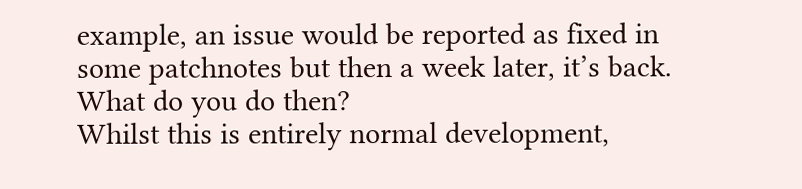example, an issue would be reported as fixed in some patchnotes but then a week later, it’s back. What do you do then?
Whilst this is entirely normal development,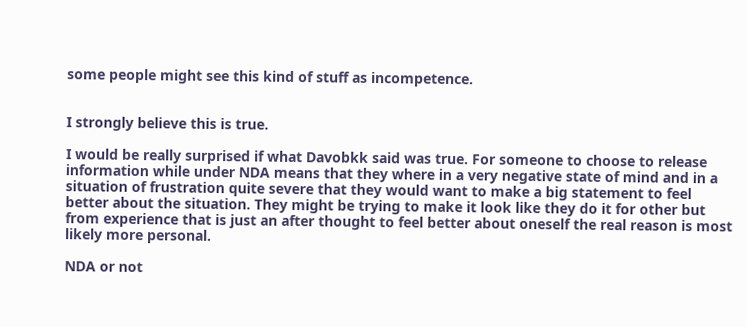some people might see this kind of stuff as incompetence.


I strongly believe this is true.

I would be really surprised if what Davobkk said was true. For someone to choose to release information while under NDA means that they where in a very negative state of mind and in a situation of frustration quite severe that they would want to make a big statement to feel better about the situation. They might be trying to make it look like they do it for other but from experience that is just an after thought to feel better about oneself the real reason is most likely more personal.

NDA or not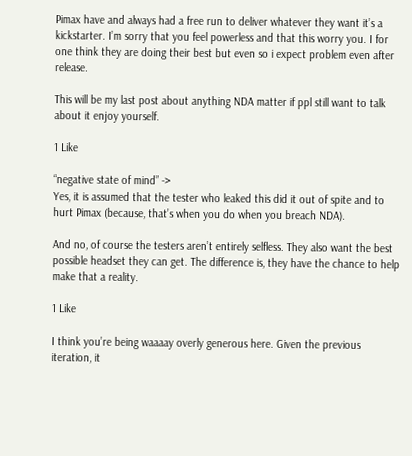Pimax have and always had a free run to deliver whatever they want it’s a kickstarter. I’m sorry that you feel powerless and that this worry you. I for one think they are doing their best but even so i expect problem even after release.

This will be my last post about anything NDA matter if ppl still want to talk about it enjoy yourself.

1 Like

“negative state of mind” ->
Yes, it is assumed that the tester who leaked this did it out of spite and to hurt Pimax (because, that’s when you do when you breach NDA).

And no, of course the testers aren’t entirely selfless. They also want the best possible headset they can get. The difference is, they have the chance to help make that a reality.

1 Like

I think you’re being waaaay overly generous here. Given the previous iteration, it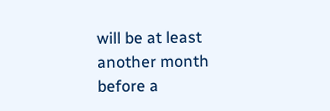will be at least another month before a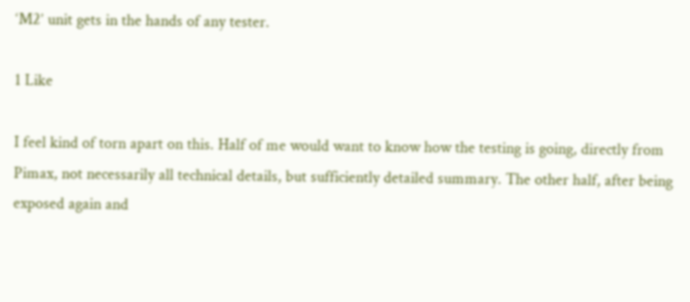‘M2’ unit gets in the hands of any tester.

1 Like

I feel kind of torn apart on this. Half of me would want to know how the testing is going, directly from Pimax, not necessarily all technical details, but sufficiently detailed summary. The other half, after being exposed again and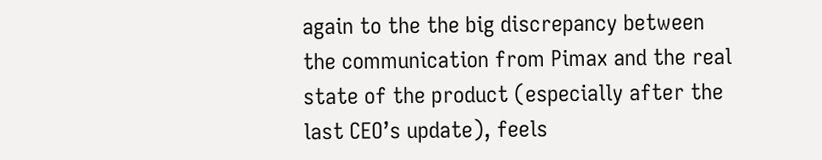again to the the big discrepancy between the communication from Pimax and the real state of the product (especially after the last CEO’s update), feels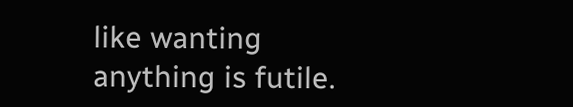like wanting anything is futile.